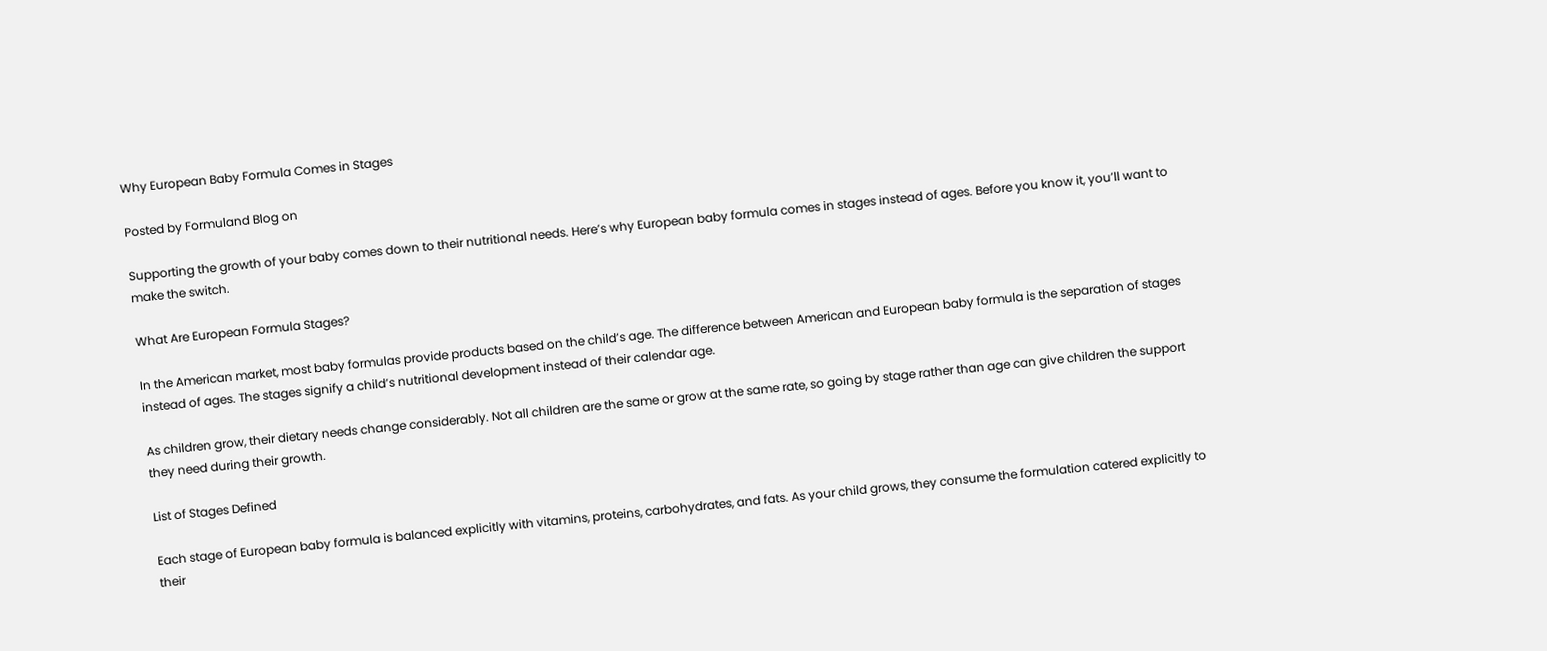Why European Baby Formula Comes in Stages

Posted by Formuland Blog on

Supporting the growth of your baby comes down to their nutritional needs. Here’s why European baby formula comes in stages instead of ages. Before you know it, you’ll want to make the switch.

What Are European Formula Stages?

In the American market, most baby formulas provide products based on the child’s age. The difference between American and European baby formula is the separation of stages instead of ages. The stages signify a child’s nutritional development instead of their calendar age.

As children grow, their dietary needs change considerably. Not all children are the same or grow at the same rate, so going by stage rather than age can give children the support they need during their growth.

List of Stages Defined

Each stage of European baby formula is balanced explicitly with vitamins, proteins, carbohydrates, and fats. As your child grows, they consume the formulation catered explicitly to their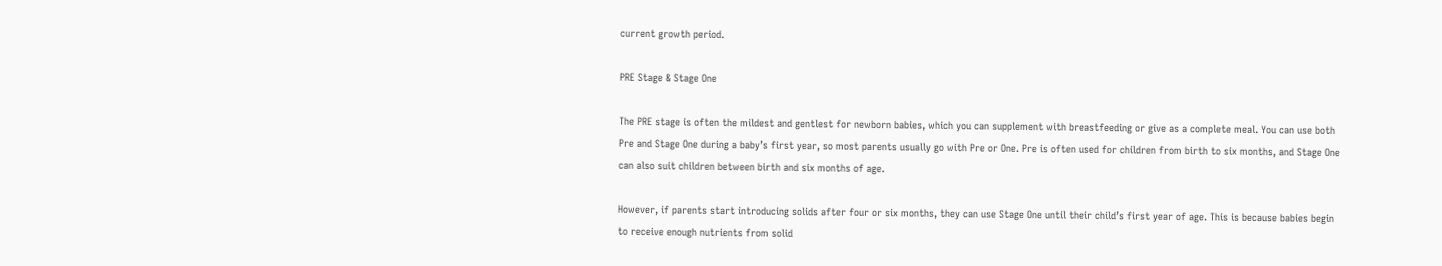current growth period.

PRE Stage & Stage One

The PRE stage is often the mildest and gentlest for newborn babies, which you can supplement with breastfeeding or give as a complete meal. You can use both Pre and Stage One during a baby’s first year, so most parents usually go with Pre or One. Pre is often used for children from birth to six months, and Stage One can also suit children between birth and six months of age.

However, if parents start introducing solids after four or six months, they can use Stage One until their child’s first year of age. This is because babies begin to receive enough nutrients from solid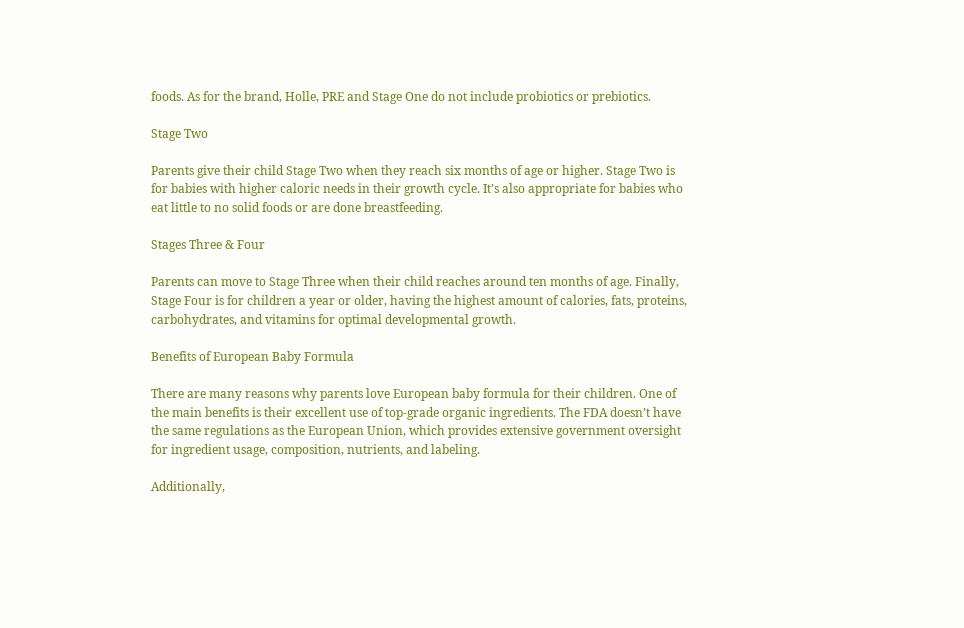foods. As for the brand, Holle, PRE and Stage One do not include probiotics or prebiotics.

Stage Two

Parents give their child Stage Two when they reach six months of age or higher. Stage Two is for babies with higher caloric needs in their growth cycle. It’s also appropriate for babies who eat little to no solid foods or are done breastfeeding.

Stages Three & Four

Parents can move to Stage Three when their child reaches around ten months of age. Finally, Stage Four is for children a year or older, having the highest amount of calories, fats, proteins, carbohydrates, and vitamins for optimal developmental growth.

Benefits of European Baby Formula

There are many reasons why parents love European baby formula for their children. One of the main benefits is their excellent use of top-grade organic ingredients. The FDA doesn’t have the same regulations as the European Union, which provides extensive government oversight for ingredient usage, composition, nutrients, and labeling.

Additionally,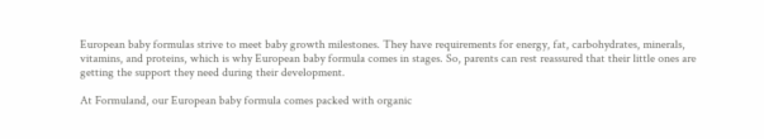European baby formulas strive to meet baby growth milestones. They have requirements for energy, fat, carbohydrates, minerals, vitamins, and proteins, which is why European baby formula comes in stages. So, parents can rest reassured that their little ones are getting the support they need during their development.

At Formuland, our European baby formula comes packed with organic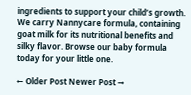ingredients to support your child’s growth. We carry Nannycare formula, containing goat milk for its nutritional benefits and silky flavor. Browse our baby formula today for your little one.

← Older Post Newer Post →